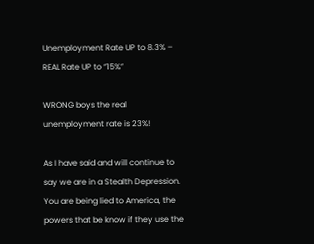Unemployment Rate UP to 8.3% – REAL Rate UP to “15%”

WRONG boys the real unemployment rate is 23%!

As I have said and will continue to say we are in a Stealth Depression. You are being lied to America, the powers that be know if they use the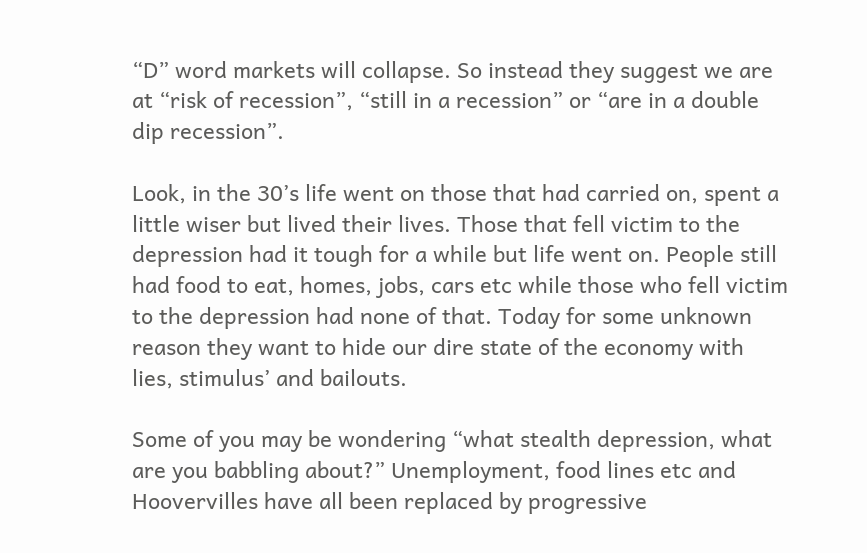“D” word markets will collapse. So instead they suggest we are at “risk of recession”, “still in a recession” or “are in a double dip recession”.

Look, in the 30’s life went on those that had carried on, spent a little wiser but lived their lives. Those that fell victim to the depression had it tough for a while but life went on. People still had food to eat, homes, jobs, cars etc while those who fell victim to the depression had none of that. Today for some unknown reason they want to hide our dire state of the economy with lies, stimulus’ and bailouts.

Some of you may be wondering “what stealth depression, what are you babbling about?” Unemployment, food lines etc and Hoovervilles have all been replaced by progressive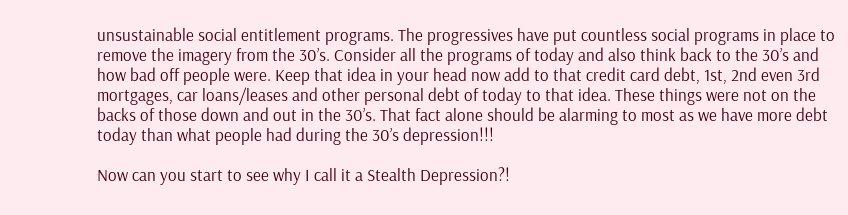unsustainable social entitlement programs. The progressives have put countless social programs in place to remove the imagery from the 30’s. Consider all the programs of today and also think back to the 30’s and how bad off people were. Keep that idea in your head now add to that credit card debt, 1st, 2nd even 3rd mortgages, car loans/leases and other personal debt of today to that idea. These things were not on the backs of those down and out in the 30’s. That fact alone should be alarming to most as we have more debt today than what people had during the 30’s depression!!!

Now can you start to see why I call it a Stealth Depression?!